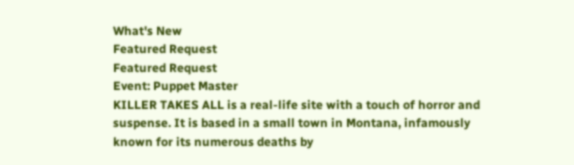What's New
Featured Request
Featured Request
Event: Puppet Master
KILLER TAKES ALL is a real-life site with a touch of horror and suspense. It is based in a small town in Montana, infamously known for its numerous deaths by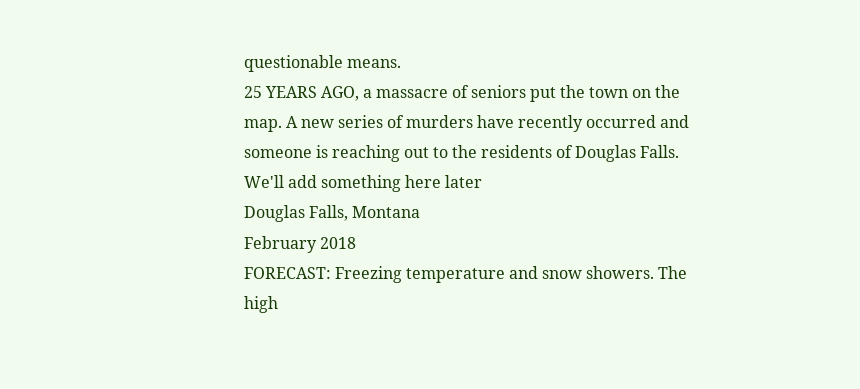questionable means.
25 YEARS AGO, a massacre of seniors put the town on the map. A new series of murders have recently occurred and someone is reaching out to the residents of Douglas Falls.
We'll add something here later
Douglas Falls, Montana
February 2018
FORECAST: Freezing temperature and snow showers. The high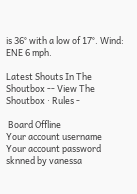is 36° with a low of 17°. Wind: ENE 6 mph.

Latest Shouts In The Shoutbox -- View The Shoutbox · Rules -

 Board Offline
Your account username
Your account password
sknned by vanessa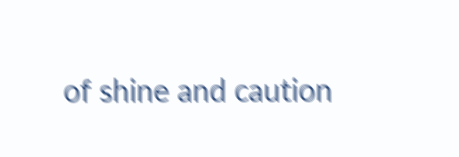of shine and caution